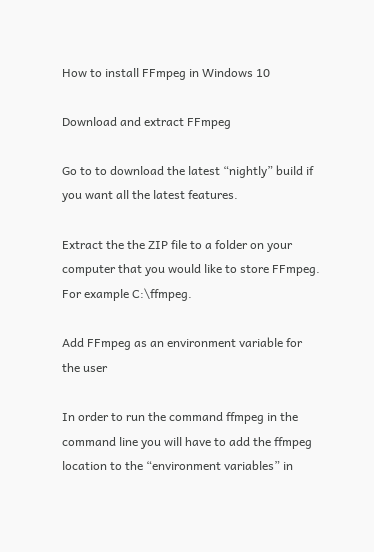How to install FFmpeg in Windows 10

Download and extract FFmpeg

Go to to download the latest “nightly” build if you want all the latest features.

Extract the the ZIP file to a folder on your computer that you would like to store FFmpeg. For example C:\ffmpeg.

Add FFmpeg as an environment variable for the user

In order to run the command ffmpeg in the command line you will have to add the ffmpeg location to the “environment variables” in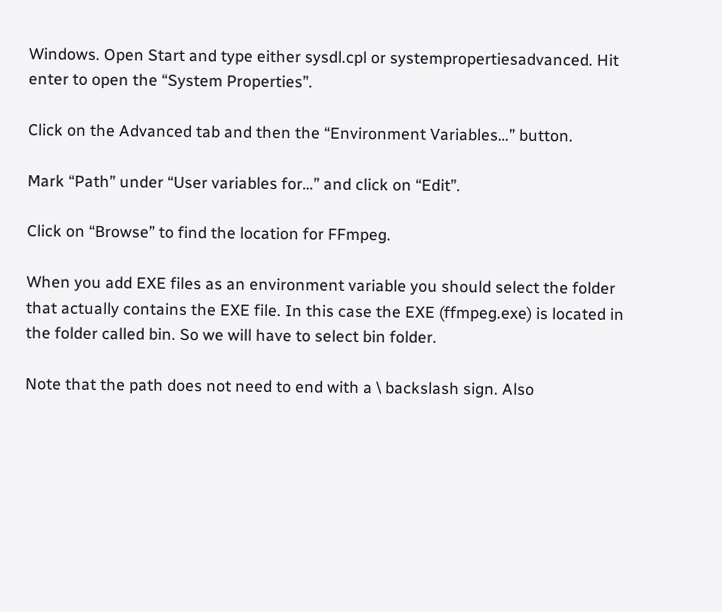Windows. Open Start and type either sysdl.cpl or systempropertiesadvanced. Hit enter to open the “System Properties”.

Click on the Advanced tab and then the “Environment Variables…” button.

Mark “Path” under “User variables for…” and click on “Edit”.

Click on “Browse” to find the location for FFmpeg.

When you add EXE files as an environment variable you should select the folder that actually contains the EXE file. In this case the EXE (ffmpeg.exe) is located in the folder called bin. So we will have to select bin folder.

Note that the path does not need to end with a \ backslash sign. Also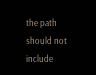the path should not include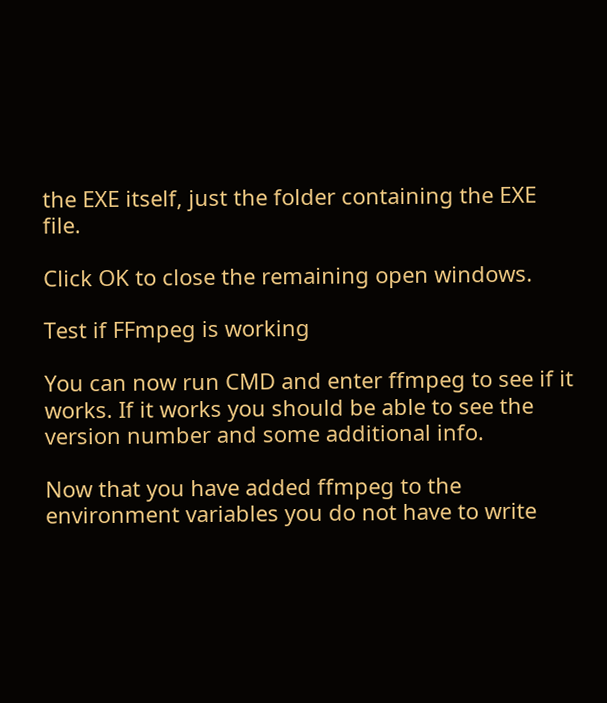the EXE itself, just the folder containing the EXE file.

Click OK to close the remaining open windows.

Test if FFmpeg is working

You can now run CMD and enter ffmpeg to see if it works. If it works you should be able to see the version number and some additional info.

Now that you have added ffmpeg to the environment variables you do not have to write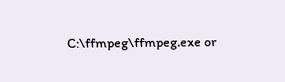C:\ffmpeg\ffmpeg.exe or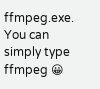ffmpeg.exe. You can simply type ffmpeg 😀